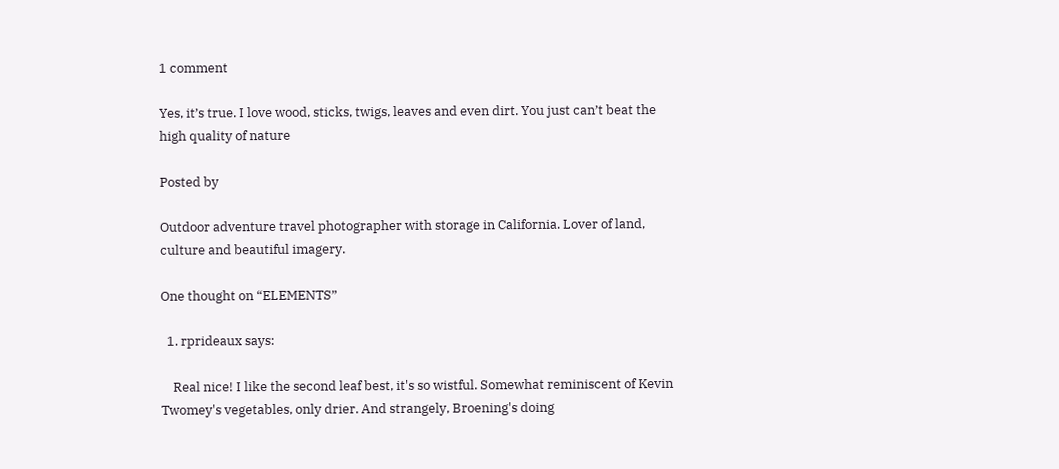1 comment

Yes, it’s true. I love wood, sticks, twigs, leaves and even dirt. You just can’t beat the high quality of nature

Posted by

Outdoor adventure travel photographer with storage in California. Lover of land, culture and beautiful imagery.

One thought on “ELEMENTS”

  1. rprideaux says:

    Real nice! I like the second leaf best, it's so wistful. Somewhat reminiscent of Kevin Twomey's vegetables, only drier. And strangely, Broening's doing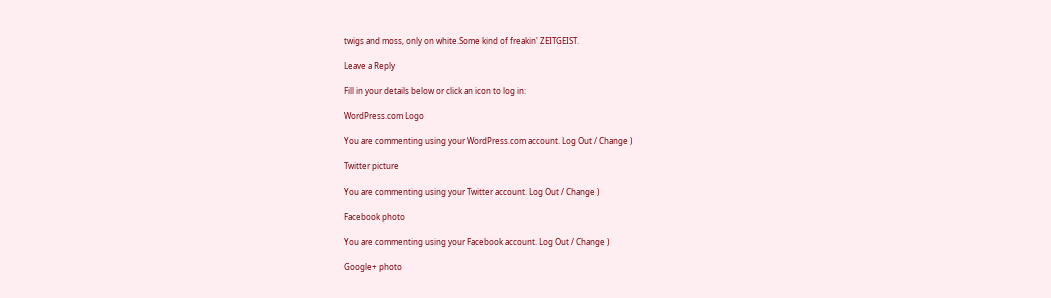twigs and moss, only on white.Some kind of freakin' ZEITGEIST.

Leave a Reply

Fill in your details below or click an icon to log in:

WordPress.com Logo

You are commenting using your WordPress.com account. Log Out / Change )

Twitter picture

You are commenting using your Twitter account. Log Out / Change )

Facebook photo

You are commenting using your Facebook account. Log Out / Change )

Google+ photo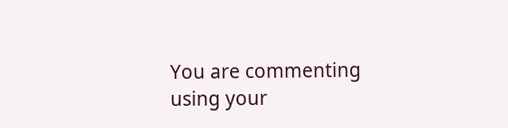You are commenting using your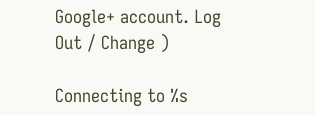Google+ account. Log Out / Change )

Connecting to %s